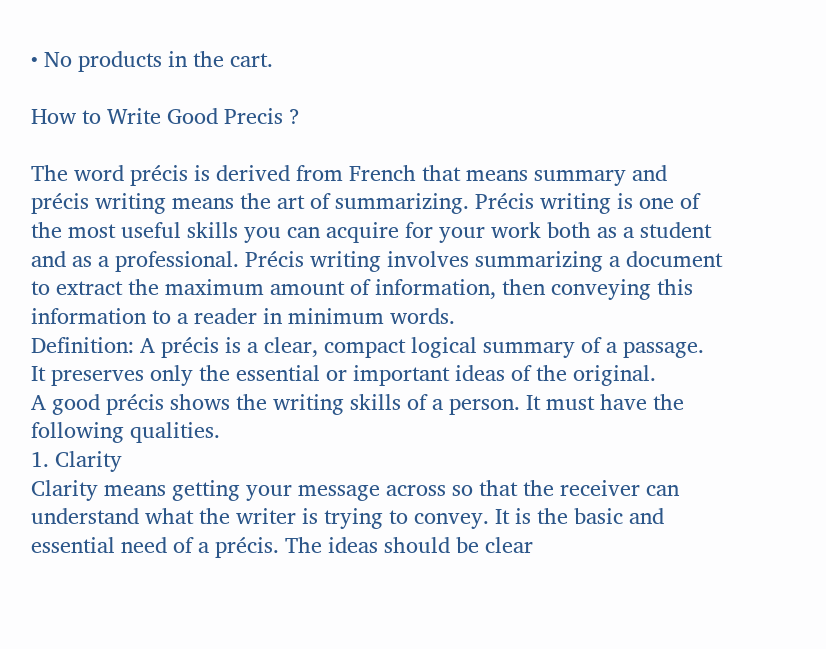• No products in the cart.

How to Write Good Precis ?

The word précis is derived from French that means summary and précis writing means the art of summarizing. Précis writing is one of the most useful skills you can acquire for your work both as a student and as a professional. Précis writing involves summarizing a document to extract the maximum amount of information, then conveying this information to a reader in minimum words.
Definition: A précis is a clear, compact logical summary of a passage. It preserves only the essential or important ideas of the original.
A good précis shows the writing skills of a person. It must have the following qualities.
1. Clarity
Clarity means getting your message across so that the receiver can understand what the writer is trying to convey. It is the basic and essential need of a précis. The ideas should be clear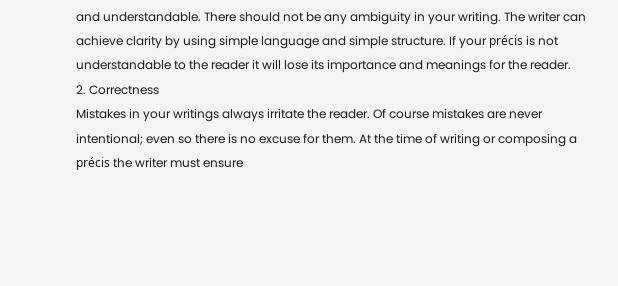and understandable. There should not be any ambiguity in your writing. The writer can achieve clarity by using simple language and simple structure. If your précis is not understandable to the reader it will lose its importance and meanings for the reader.
2. Correctness
Mistakes in your writings always irritate the reader. Of course mistakes are never intentional; even so there is no excuse for them. At the time of writing or composing a précis the writer must ensure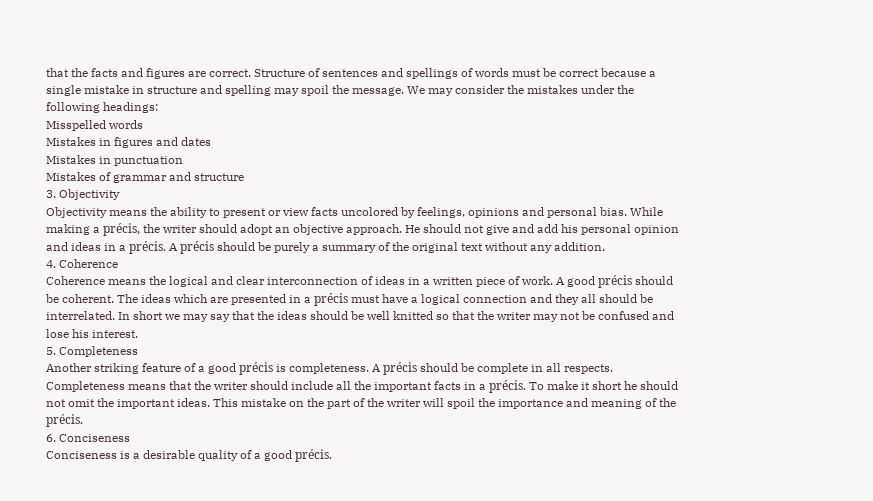that the facts and figures are correct. Structure of sentences and spellings of words must be correct because a single mistake in structure and spelling may spoil the message. We may consider the mistakes under the following headings:
Misspelled words
Mistakes in figures and dates
Mistakes in punctuation
Mistakes of grammar and structure
3. Objectivity
Objectivity means the ability to present or view facts uncolored by feelings, opinions and personal bias. While making a précis, the writer should adopt an objective approach. He should not give and add his personal opinion and ideas in a précis. A précis should be purely a summary of the original text without any addition.
4. Coherence
Coherence means the logical and clear interconnection of ideas in a written piece of work. A good précis should be coherent. The ideas which are presented in a précis must have a logical connection and they all should be interrelated. In short we may say that the ideas should be well knitted so that the writer may not be confused and lose his interest.
5. Completeness
Another striking feature of a good précis is completeness. A précis should be complete in all respects. Completeness means that the writer should include all the important facts in a précis. To make it short he should not omit the important ideas. This mistake on the part of the writer will spoil the importance and meaning of the précis.
6. Conciseness
Conciseness is a desirable quality of a good précis.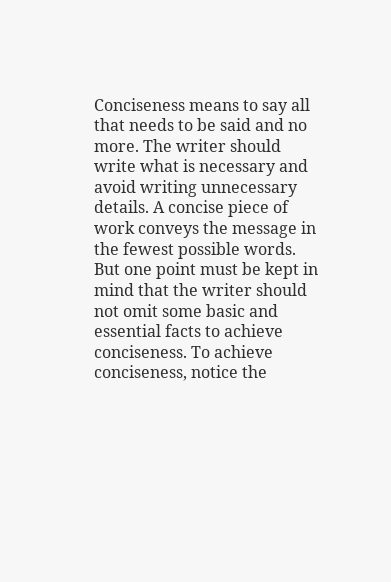Conciseness means to say all that needs to be said and no more. The writer should write what is necessary and avoid writing unnecessary details. A concise piece of work conveys the message in the fewest possible words. But one point must be kept in mind that the writer should not omit some basic and essential facts to achieve conciseness. To achieve conciseness, notice the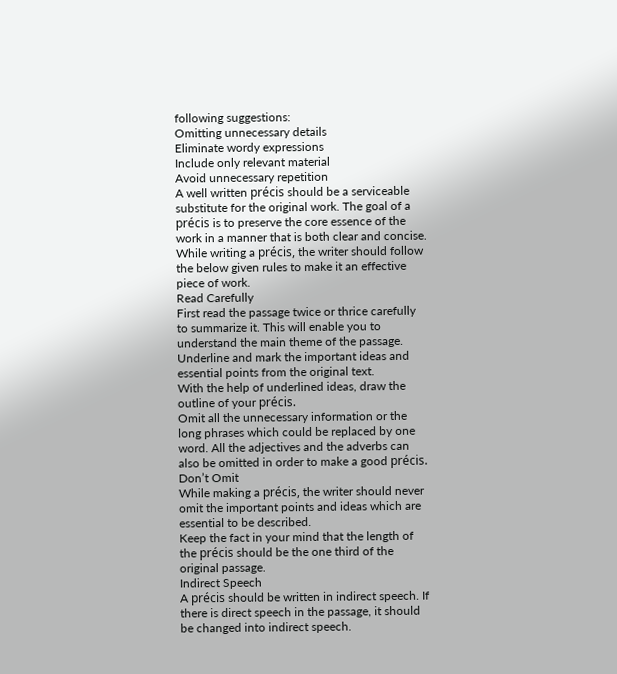following suggestions:
Omitting unnecessary details
Eliminate wordy expressions
Include only relevant material
Avoid unnecessary repetition
A well written précis should be a serviceable substitute for the original work. The goal of a précis is to preserve the core essence of the work in a manner that is both clear and concise. While writing a précis, the writer should follow the below given rules to make it an effective piece of work.
Read Carefully
First read the passage twice or thrice carefully to summarize it. This will enable you to understand the main theme of the passage.
Underline and mark the important ideas and essential points from the original text.
With the help of underlined ideas, draw the outline of your précis.
Omit all the unnecessary information or the long phrases which could be replaced by one word. All the adjectives and the adverbs can also be omitted in order to make a good précis.
Don’t Omit
While making a précis, the writer should never omit the important points and ideas which are essential to be described.
Keep the fact in your mind that the length of the précis should be the one third of the original passage.
Indirect Speech
A précis should be written in indirect speech. If there is direct speech in the passage, it should be changed into indirect speech.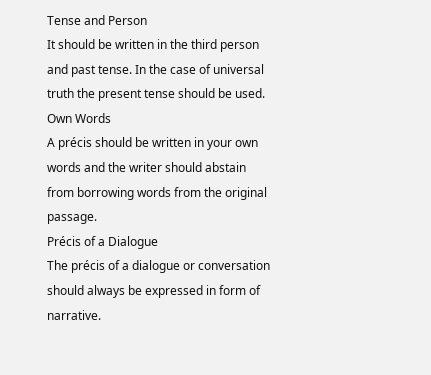Tense and Person
It should be written in the third person and past tense. In the case of universal truth the present tense should be used.
Own Words
A précis should be written in your own words and the writer should abstain from borrowing words from the original passage.
Précis of a Dialogue
The précis of a dialogue or conversation should always be expressed in form of narrative.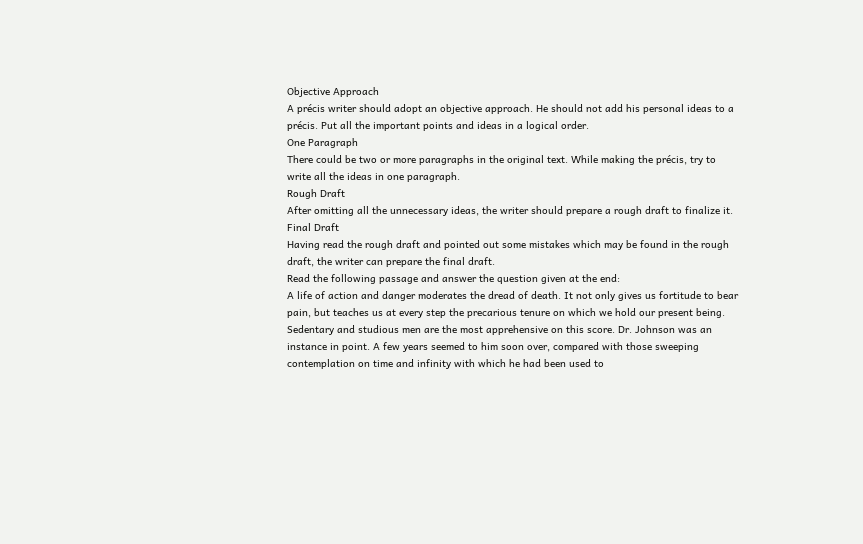Objective Approach
A précis writer should adopt an objective approach. He should not add his personal ideas to a précis. Put all the important points and ideas in a logical order.
One Paragraph
There could be two or more paragraphs in the original text. While making the précis, try to write all the ideas in one paragraph.
Rough Draft
After omitting all the unnecessary ideas, the writer should prepare a rough draft to finalize it.
Final Draft
Having read the rough draft and pointed out some mistakes which may be found in the rough draft, the writer can prepare the final draft.
Read the following passage and answer the question given at the end:
A life of action and danger moderates the dread of death. It not only gives us fortitude to bear pain, but teaches us at every step the precarious tenure on which we hold our present being. Sedentary and studious men are the most apprehensive on this score. Dr. Johnson was an instance in point. A few years seemed to him soon over, compared with those sweeping contemplation on time and infinity with which he had been used to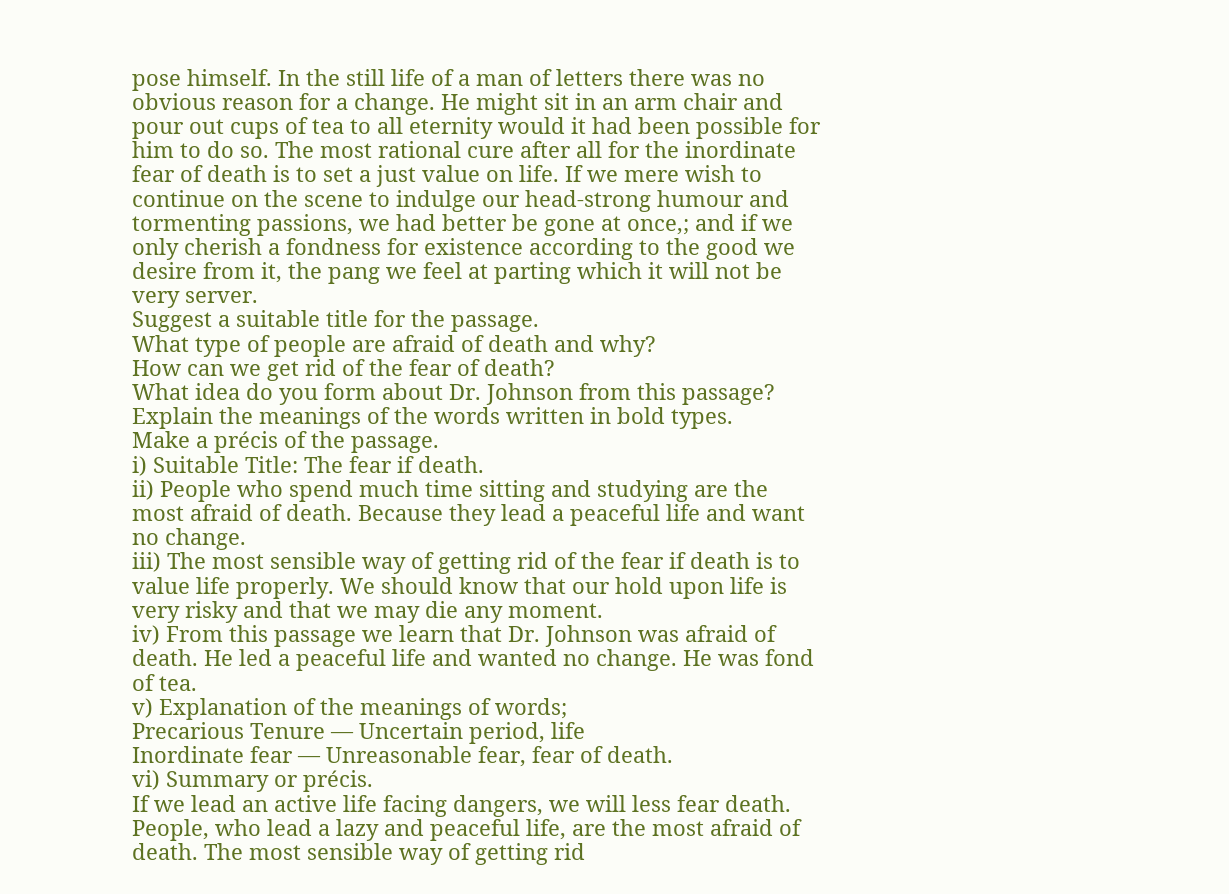pose himself. In the still life of a man of letters there was no obvious reason for a change. He might sit in an arm chair and pour out cups of tea to all eternity would it had been possible for him to do so. The most rational cure after all for the inordinate fear of death is to set a just value on life. If we mere wish to continue on the scene to indulge our head-strong humour and tormenting passions, we had better be gone at once,; and if we only cherish a fondness for existence according to the good we desire from it, the pang we feel at parting which it will not be very server.
Suggest a suitable title for the passage.
What type of people are afraid of death and why?
How can we get rid of the fear of death?
What idea do you form about Dr. Johnson from this passage?
Explain the meanings of the words written in bold types.
Make a précis of the passage.
i) Suitable Title: The fear if death.
ii) People who spend much time sitting and studying are the most afraid of death. Because they lead a peaceful life and want no change.
iii) The most sensible way of getting rid of the fear if death is to value life properly. We should know that our hold upon life is very risky and that we may die any moment.
iv) From this passage we learn that Dr. Johnson was afraid of death. He led a peaceful life and wanted no change. He was fond of tea.
v) Explanation of the meanings of words;
Precarious Tenure — Uncertain period, life
Inordinate fear — Unreasonable fear, fear of death.
vi) Summary or précis.
If we lead an active life facing dangers, we will less fear death. People, who lead a lazy and peaceful life, are the most afraid of death. The most sensible way of getting rid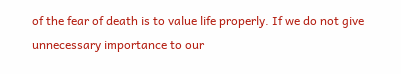of the fear of death is to value life properly. If we do not give unnecessary importance to our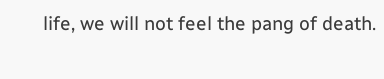life, we will not feel the pang of death.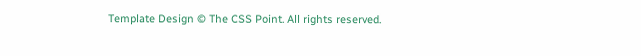Template Design © The CSS Point. All rights reserved.